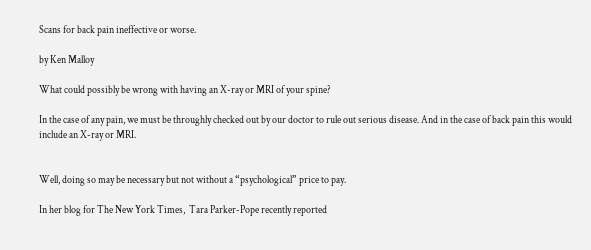Scans for back pain ineffective or worse.

by Ken Malloy

What could possibly be wrong with having an X-ray or MRI of your spine?

In the case of any pain, we must be throughly checked out by our doctor to rule out serious disease. And in the case of back pain this would include an X-ray or MRI.


Well, doing so may be necessary but not without a “psychological” price to pay.

In her blog for The New York Times,  Tara Parker-Pope recently reported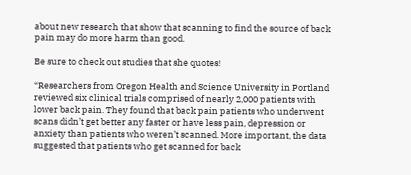about new research that show that scanning to find the source of back pain may do more harm than good.

Be sure to check out studies that she quotes!

“Researchers from Oregon Health and Science University in Portland reviewed six clinical trials comprised of nearly 2,000 patients with lower back pain. They found that back pain patients who underwent scans didn’t get better any faster or have less pain, depression or anxiety than patients who weren’t scanned. More important, the data suggested that patients who get scanned for back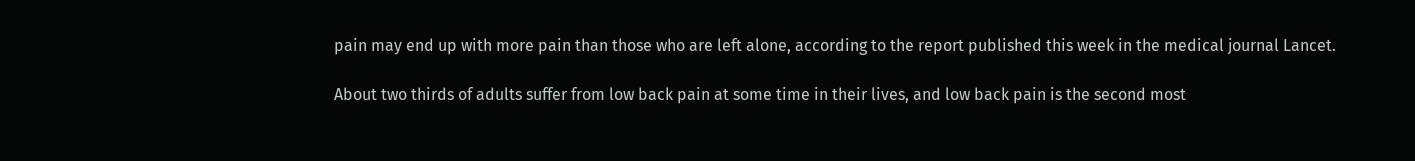pain may end up with more pain than those who are left alone, according to the report published this week in the medical journal Lancet.

About two thirds of adults suffer from low back pain at some time in their lives, and low back pain is the second most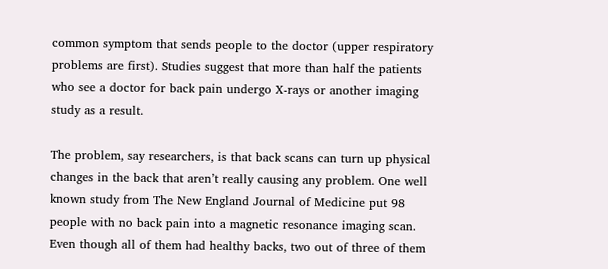common symptom that sends people to the doctor (upper respiratory problems are first). Studies suggest that more than half the patients who see a doctor for back pain undergo X-rays or another imaging study as a result.

The problem, say researchers, is that back scans can turn up physical changes in the back that aren’t really causing any problem. One well known study from The New England Journal of Medicine put 98 people with no back pain into a magnetic resonance imaging scan. Even though all of them had healthy backs, two out of three of them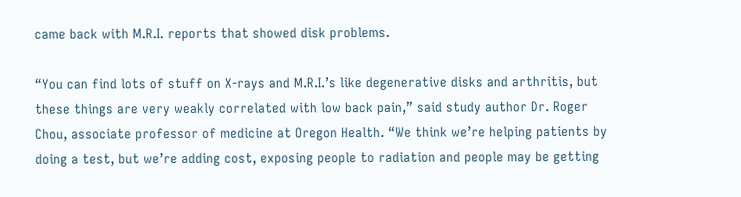came back with M.R.I. reports that showed disk problems.

“You can find lots of stuff on X-rays and M.R.I.’s like degenerative disks and arthritis, but these things are very weakly correlated with low back pain,” said study author Dr. Roger Chou, associate professor of medicine at Oregon Health. “We think we’re helping patients by doing a test, but we’re adding cost, exposing people to radiation and people may be getting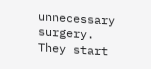unnecessary surgery. They start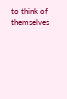to think of themselves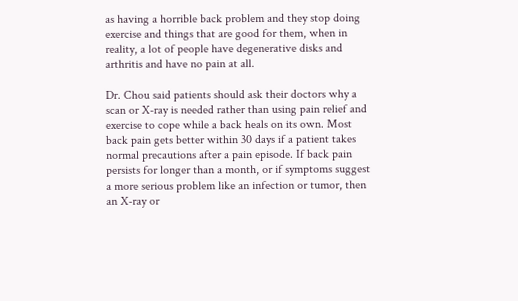as having a horrible back problem and they stop doing exercise and things that are good for them, when in reality, a lot of people have degenerative disks and arthritis and have no pain at all.

Dr. Chou said patients should ask their doctors why a scan or X-ray is needed rather than using pain relief and exercise to cope while a back heals on its own. Most back pain gets better within 30 days if a patient takes normal precautions after a pain episode. If back pain persists for longer than a month, or if symptoms suggest a more serious problem like an infection or tumor, then an X-ray or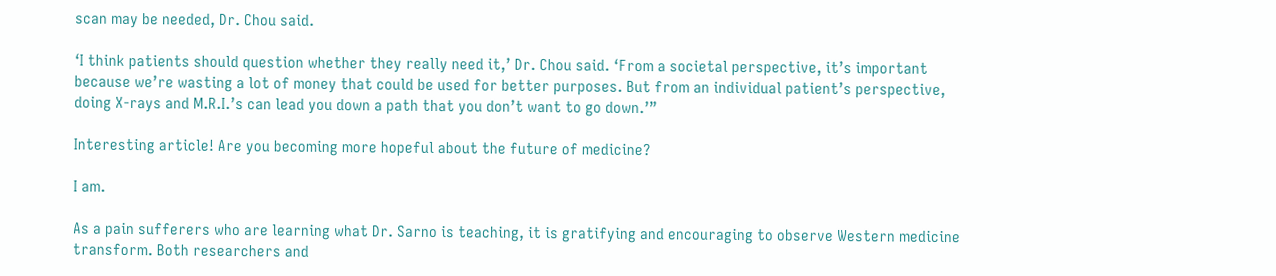scan may be needed, Dr. Chou said.

‘I think patients should question whether they really need it,’ Dr. Chou said. ‘From a societal perspective, it’s important because we’re wasting a lot of money that could be used for better purposes. But from an individual patient’s perspective, doing X-rays and M.R.I.’s can lead you down a path that you don’t want to go down.’”

Interesting article! Are you becoming more hopeful about the future of medicine?

I am.

As a pain sufferers who are learning what Dr. Sarno is teaching, it is gratifying and encouraging to observe Western medicine transform. Both researchers and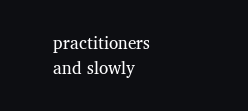practitioners and slowly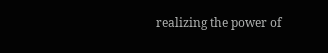realizing the power of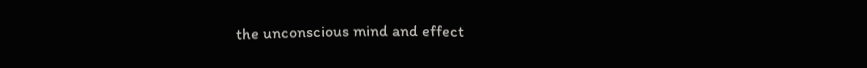the unconscious mind and effect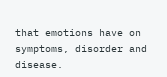that emotions have on symptoms, disorder and disease.